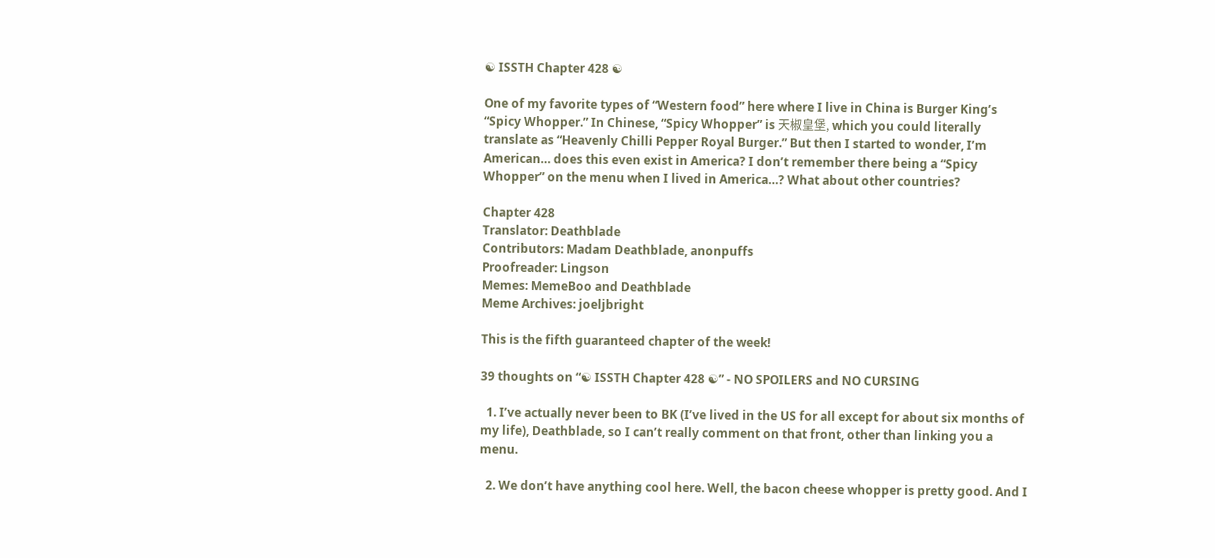☯ ISSTH Chapter 428 ☯

One of my favorite types of “Western food” here where I live in China is Burger King’s “Spicy Whopper.” In Chinese, “Spicy Whopper” is 天椒皇堡, which you could literally translate as “Heavenly Chilli Pepper Royal Burger.” But then I started to wonder, I’m American… does this even exist in America? I don’t remember there being a “Spicy Whopper” on the menu when I lived in America…? What about other countries?

Chapter 428
Translator: Deathblade
Contributors: Madam Deathblade, anonpuffs
Proofreader: Lingson
Memes: MemeBoo and Deathblade
Meme Archives: joeljbright

This is the fifth guaranteed chapter of the week!

39 thoughts on “☯ ISSTH Chapter 428 ☯” - NO SPOILERS and NO CURSING

  1. I’ve actually never been to BK (I’ve lived in the US for all except for about six months of my life), Deathblade, so I can’t really comment on that front, other than linking you a menu.

  2. We don’t have anything cool here. Well, the bacon cheese whopper is pretty good. And I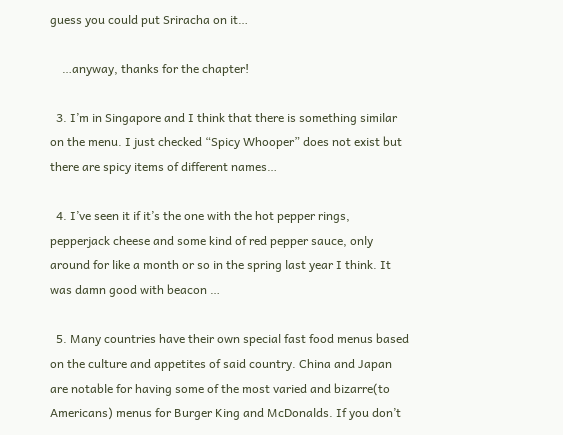guess you could put Sriracha on it…

    …anyway, thanks for the chapter!

  3. I’m in Singapore and I think that there is something similar on the menu. I just checked “Spicy Whooper” does not exist but there are spicy items of different names…

  4. I’ve seen it if it’s the one with the hot pepper rings, pepperjack cheese and some kind of red pepper sauce, only around for like a month or so in the spring last year I think. It was damn good with beacon …

  5. Many countries have their own special fast food menus based on the culture and appetites of said country. China and Japan are notable for having some of the most varied and bizarre(to Americans) menus for Burger King and McDonalds. If you don’t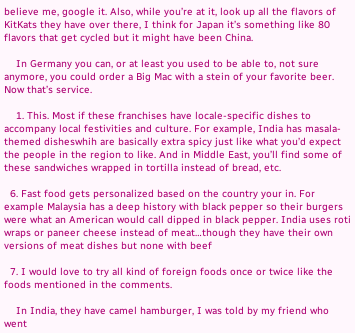believe me, google it. Also, while you’re at it, look up all the flavors of KitKats they have over there, I think for Japan it’s something like 80 flavors that get cycled but it might have been China.

    In Germany you can, or at least you used to be able to, not sure anymore, you could order a Big Mac with a stein of your favorite beer. Now that’s service.

    1. This. Most if these franchises have locale-specific dishes to accompany local festivities and culture. For example, India has masala-themed disheswhih are basically extra spicy just like what you’d expect the people in the region to like. And in Middle East, you’ll find some of these sandwiches wrapped in tortilla instead of bread, etc.

  6. Fast food gets personalized based on the country your in. For example Malaysia has a deep history with black pepper so their burgers were what an American would call dipped in black pepper. India uses roti wraps or paneer cheese instead of meat…though they have their own versions of meat dishes but none with beef

  7. I would love to try all kind of foreign foods once or twice like the foods mentioned in the comments.

    In India, they have camel hamburger, I was told by my friend who went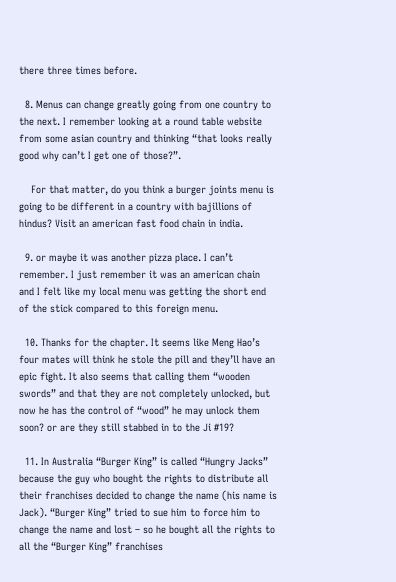there three times before.

  8. Menus can change greatly going from one country to the next. I remember looking at a round table website from some asian country and thinking “that looks really good why can’t I get one of those?”.

    For that matter, do you think a burger joints menu is going to be different in a country with bajillions of hindus? Visit an american fast food chain in india.

  9. or maybe it was another pizza place. I can’t remember. I just remember it was an american chain and I felt like my local menu was getting the short end of the stick compared to this foreign menu.

  10. Thanks for the chapter. It seems like Meng Hao’s four mates will think he stole the pill and they’ll have an epic fight. It also seems that calling them “wooden swords” and that they are not completely unlocked, but now he has the control of “wood” he may unlock them soon? or are they still stabbed in to the Ji #19?

  11. In Australia “Burger King” is called “Hungry Jacks” because the guy who bought the rights to distribute all their franchises decided to change the name (his name is Jack). “Burger King” tried to sue him to force him to change the name and lost – so he bought all the rights to all the “Burger King” franchises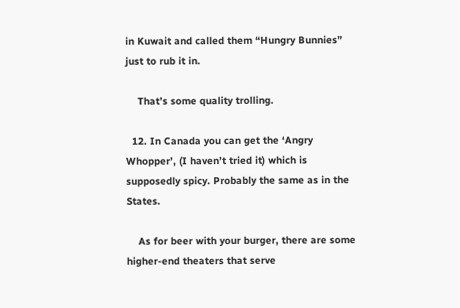in Kuwait and called them “Hungry Bunnies” just to rub it in.

    That’s some quality trolling.

  12. In Canada you can get the ‘Angry Whopper’, (I haven’t tried it) which is supposedly spicy. Probably the same as in the States.

    As for beer with your burger, there are some higher-end theaters that serve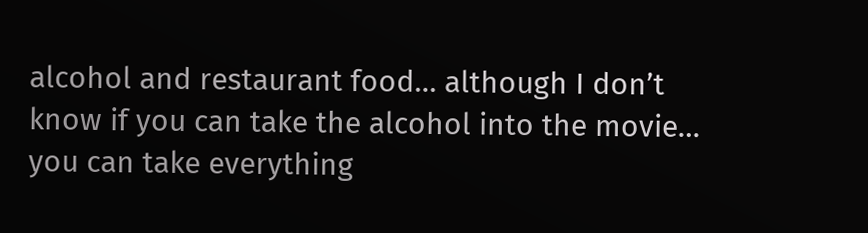alcohol and restaurant food… although I don’t know if you can take the alcohol into the movie… you can take everything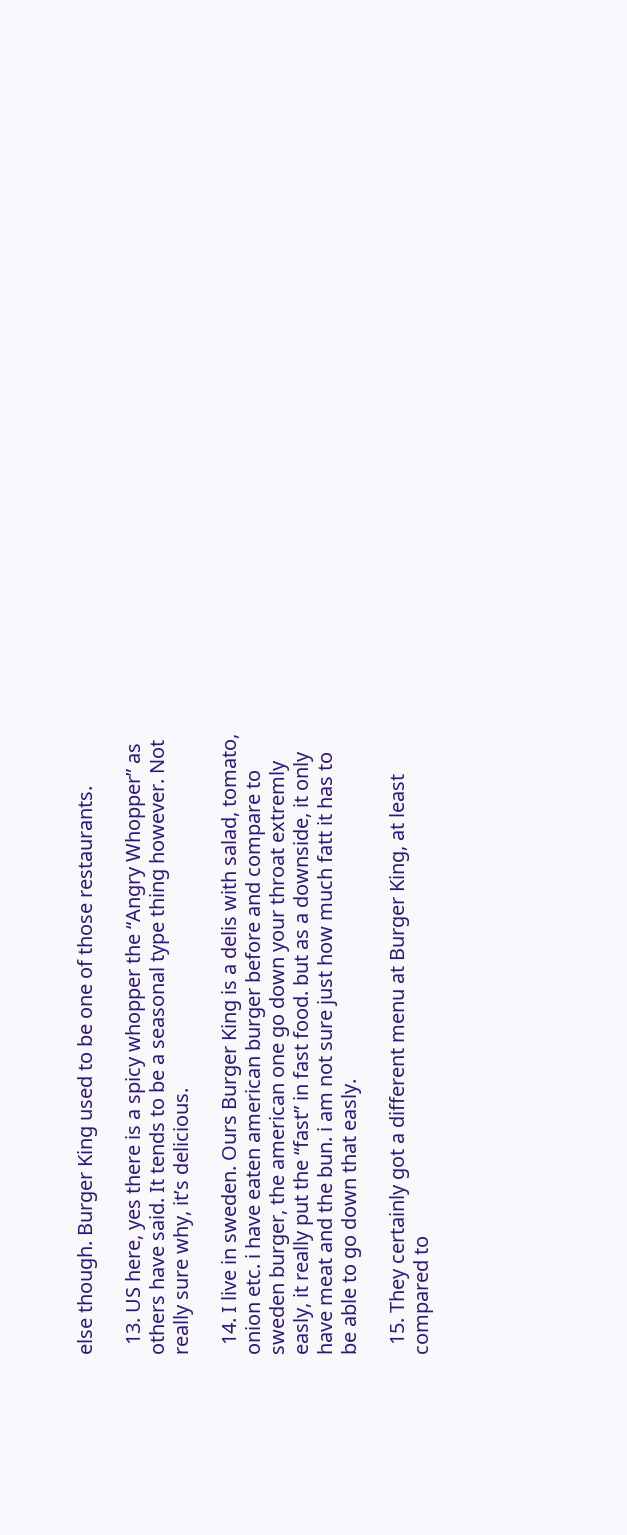else though. Burger King used to be one of those restaurants.

  13. US here, yes there is a spicy whopper the “Angry Whopper” as others have said. It tends to be a seasonal type thing however. Not really sure why, it’s delicious.

  14. I live in sweden. Ours Burger King is a delis with salad, tomato, onion etc. i have eaten american burger before and compare to sweden burger, the american one go down your throat extremly easly, it really put the “fast” in fast food. but as a downside, it only have meat and the bun. i am not sure just how much fatt it has to be able to go down that easly.

  15. They certainly got a different menu at Burger King, at least compared to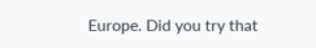Europe. Did you try that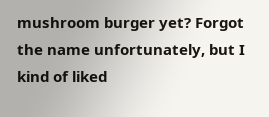mushroom burger yet? Forgot the name unfortunately, but I kind of liked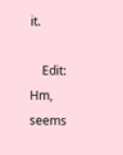it.

    Edit: Hm, seems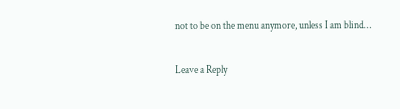not to be on the menu anymore, unless I am blind…

Leave a Reply